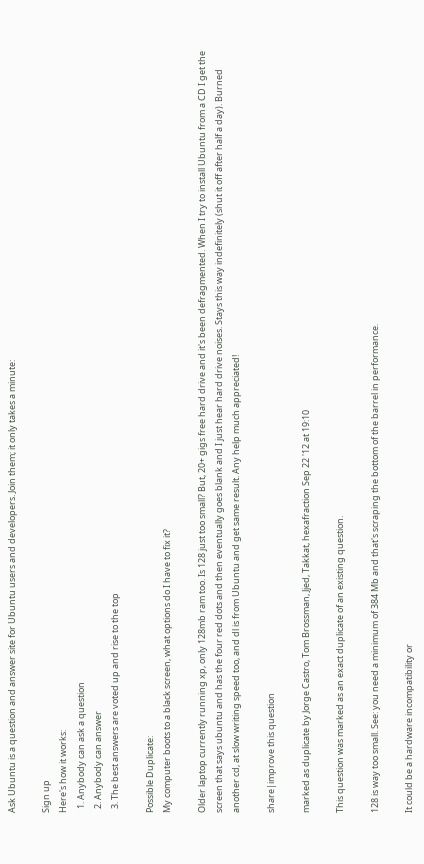Ask Ubuntu is a question and answer site for Ubuntu users and developers. Join them; it only takes a minute:

Sign up
Here's how it works:
  1. Anybody can ask a question
  2. Anybody can answer
  3. The best answers are voted up and rise to the top

Possible Duplicate:
My computer boots to a black screen, what options do I have to fix it?

Older laptop currently running xp, only 128mb ram too. Is 128 just too small? But, 20+ gigs free hard drive and it's been defragmented. When I try to install Ubuntu from a CD I get the screen that says ubuntu and has the four red dots and then eventually goes blank and I just hear hard drive noises. Stays this way indefinitely (shut it off after half a day). Burned another cd, at slow writing speed too, and dl is from Ubuntu and get same result. Any help much appreciated!

share|improve this question

marked as duplicate by Jorge Castro, Tom Brossman, Jjed, Takkat, hexafraction Sep 22 '12 at 19:10

This question was marked as an exact duplicate of an existing question.

128 is way too small. See: you need a minimum of 384 Mb and that's scraping the bottom of the barrel in performance.

It could be a hardware incompatibility or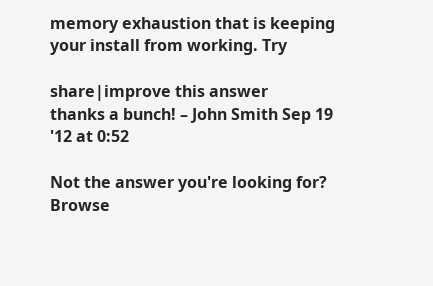memory exhaustion that is keeping your install from working. Try

share|improve this answer
thanks a bunch! – John Smith Sep 19 '12 at 0:52

Not the answer you're looking for? Browse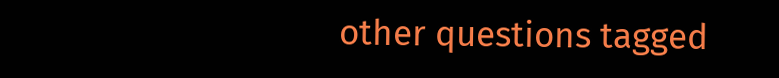other questions tagged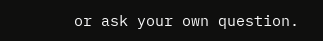or ask your own question.